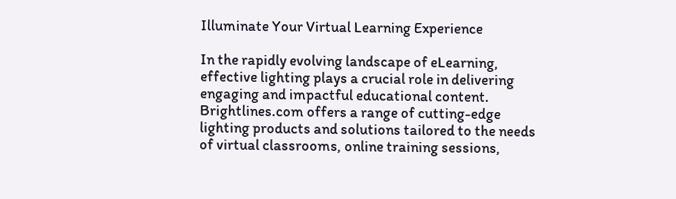Illuminate Your Virtual Learning Experience

In the rapidly evolving landscape of eLearning, effective lighting plays a crucial role in delivering engaging and impactful educational content. Brightlines.com offers a range of cutting-edge lighting products and solutions tailored to the needs of virtual classrooms, online training sessions,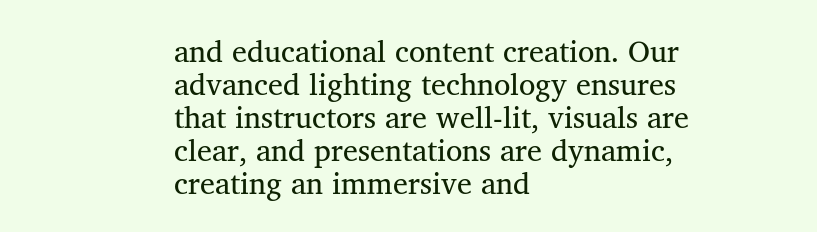and educational content creation. Our advanced lighting technology ensures that instructors are well-lit, visuals are clear, and presentations are dynamic, creating an immersive and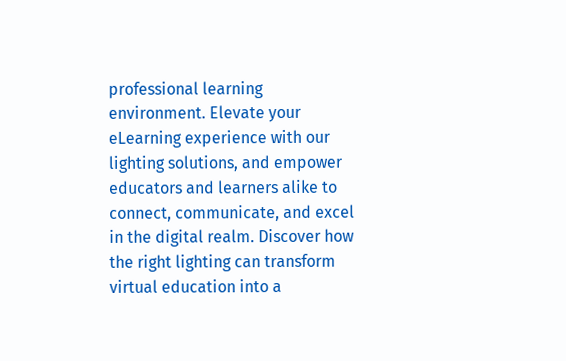professional learning environment. Elevate your eLearning experience with our lighting solutions, and empower educators and learners alike to connect, communicate, and excel in the digital realm. Discover how the right lighting can transform virtual education into a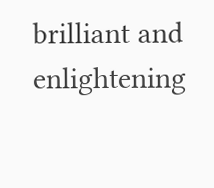brilliant and enlightening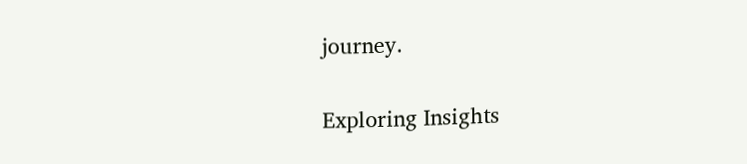journey.

Exploring Insights